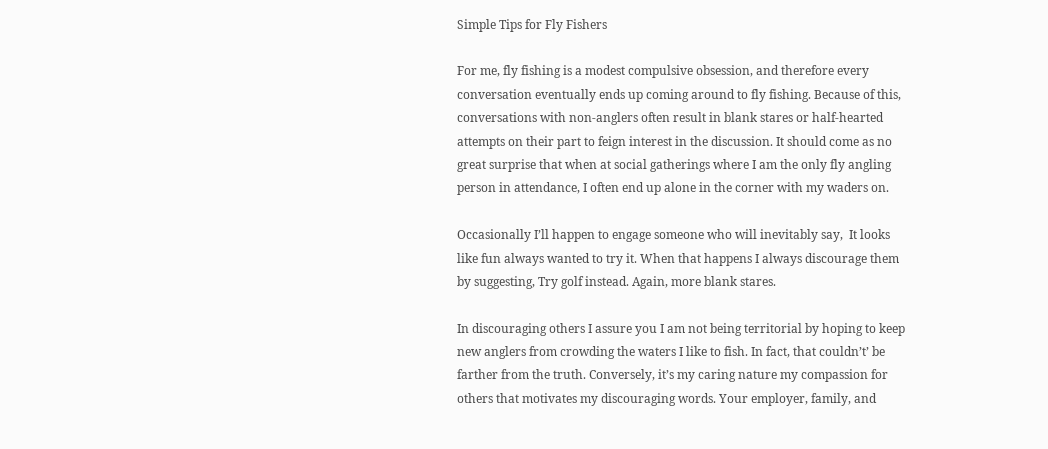Simple Tips for Fly Fishers

For me, fly fishing is a modest compulsive obsession, and therefore every conversation eventually ends up coming around to fly fishing. Because of this, conversations with non-anglers often result in blank stares or half-hearted attempts on their part to feign interest in the discussion. It should come as no great surprise that when at social gatherings where I am the only fly angling person in attendance, I often end up alone in the corner with my waders on.

Occasionally I’ll happen to engage someone who will inevitably say,  It looks like fun always wanted to try it. When that happens I always discourage them by suggesting, Try golf instead. Again, more blank stares.

In discouraging others I assure you I am not being territorial by hoping to keep new anglers from crowding the waters I like to fish. In fact, that couldn’t’ be farther from the truth. Conversely, it’s my caring nature my compassion for others that motivates my discouraging words. Your employer, family, and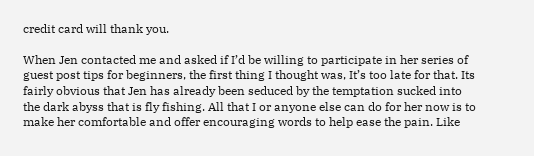credit card will thank you.

When Jen contacted me and asked if I’d be willing to participate in her series of guest post tips for beginners, the first thing I thought was, It’s too late for that. Its fairly obvious that Jen has already been seduced by the temptation sucked into the dark abyss that is fly fishing. All that I or anyone else can do for her now is to make her comfortable and offer encouraging words to help ease the pain. Like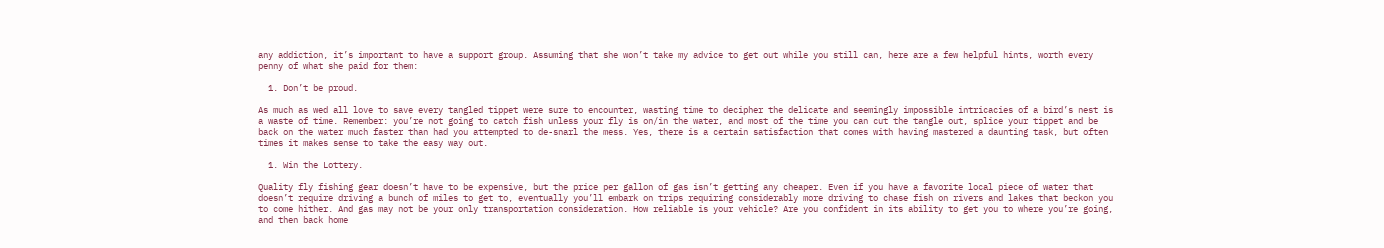any addiction, it’s important to have a support group. Assuming that she won’t take my advice to get out while you still can, here are a few helpful hints, worth every penny of what she paid for them:

  1. Don’t be proud.

As much as wed all love to save every tangled tippet were sure to encounter, wasting time to decipher the delicate and seemingly impossible intricacies of a bird’s nest is a waste of time. Remember: you’re not going to catch fish unless your fly is on/in the water, and most of the time you can cut the tangle out, splice your tippet and be back on the water much faster than had you attempted to de-snarl the mess. Yes, there is a certain satisfaction that comes with having mastered a daunting task, but often times it makes sense to take the easy way out.

  1. Win the Lottery.

Quality fly fishing gear doesn’t have to be expensive, but the price per gallon of gas isn’t getting any cheaper. Even if you have a favorite local piece of water that doesn’t require driving a bunch of miles to get to, eventually you’ll embark on trips requiring considerably more driving to chase fish on rivers and lakes that beckon you to come hither. And gas may not be your only transportation consideration. How reliable is your vehicle? Are you confident in its ability to get you to where you’re going, and then back home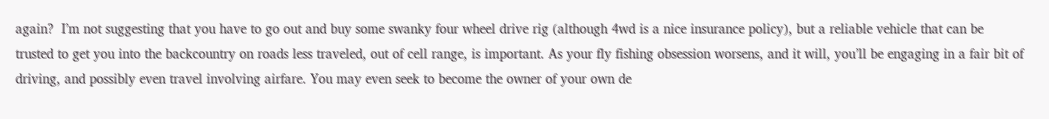again?  I’m not suggesting that you have to go out and buy some swanky four wheel drive rig (although 4wd is a nice insurance policy), but a reliable vehicle that can be trusted to get you into the backcountry on roads less traveled, out of cell range, is important. As your fly fishing obsession worsens, and it will, you’ll be engaging in a fair bit of driving, and possibly even travel involving airfare. You may even seek to become the owner of your own de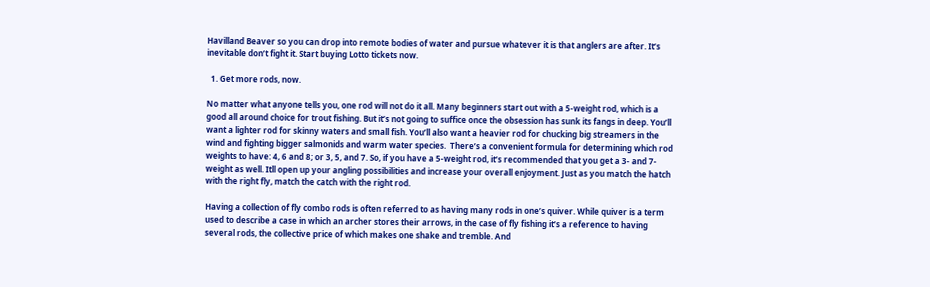Havilland Beaver so you can drop into remote bodies of water and pursue whatever it is that anglers are after. It’s inevitable don’t fight it. Start buying Lotto tickets now.

  1. Get more rods, now.

No matter what anyone tells you, one rod will not do it all. Many beginners start out with a 5-weight rod, which is a good all around choice for trout fishing. But it’s not going to suffice once the obsession has sunk its fangs in deep. You’ll want a lighter rod for skinny waters and small fish. You’ll also want a heavier rod for chucking big streamers in the wind and fighting bigger salmonids and warm water species.  There’s a convenient formula for determining which rod weights to have: 4, 6 and 8; or 3, 5, and 7. So, if you have a 5-weight rod, it’s recommended that you get a 3- and 7-weight as well. Itll open up your angling possibilities and increase your overall enjoyment. Just as you match the hatch with the right fly, match the catch with the right rod.

Having a collection of fly combo rods is often referred to as having many rods in one’s quiver. While quiver is a term used to describe a case in which an archer stores their arrows, in the case of fly fishing it’s a reference to having several rods, the collective price of which makes one shake and tremble. And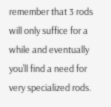remember that 3 rods will only suffice for a while and eventually you’ll find a need for very specialized rods.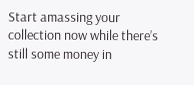Start amassing your collection now while there’s still some money in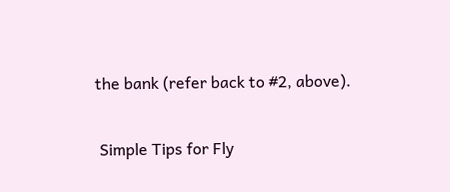the bank (refer back to #2, above).

 Simple Tips for Fly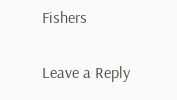Fishers

Leave a Reply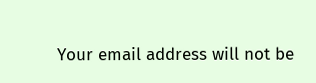Your email address will not be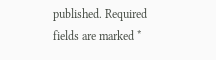published. Required fields are marked *